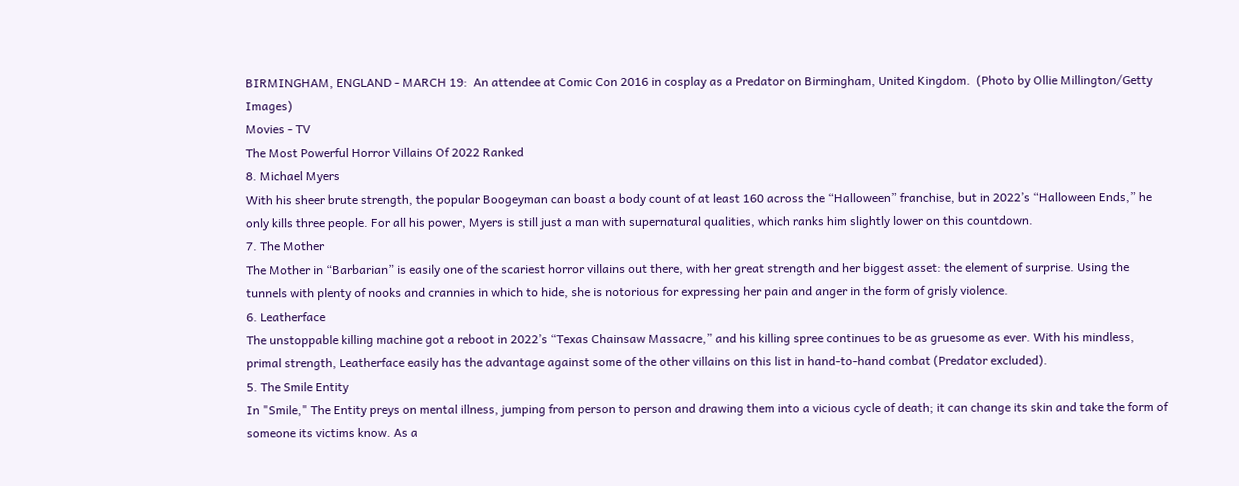BIRMINGHAM, ENGLAND - MARCH 19:  An attendee at Comic Con 2016 in cosplay as a Predator on Birmingham, United Kingdom.  (Photo by Ollie Millington/Getty Images)
Movies - TV
The Most Powerful Horror Villains Of 2022 Ranked
8. Michael Myers
With his sheer brute strength, the popular Boogeyman can boast a body count of at least 160 across the “Halloween” franchise, but in 2022’s “Halloween Ends,” he only kills three people. For all his power, Myers is still just a man with supernatural qualities, which ranks him slightly lower on this countdown.
7. The Mother
The Mother in “Barbarian” is easily one of the scariest horror villains out there, with her great strength and her biggest asset: the element of surprise. Using the tunnels with plenty of nooks and crannies in which to hide, she is notorious for expressing her pain and anger in the form of grisly violence.
6. Leatherface
The unstoppable killing machine got a reboot in 2022’s “Texas Chainsaw Massacre,” and his killing spree continues to be as gruesome as ever. With his mindless, primal strength, Leatherface easily has the advantage against some of the other villains on this list in hand-to-hand combat (Predator excluded).
5. The Smile Entity
In "Smile," The Entity preys on mental illness, jumping from person to person and drawing them into a vicious cycle of death; it can change its skin and take the form of someone its victims know. As a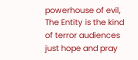powerhouse of evil, The Entity is the kind of terror audiences just hope and pray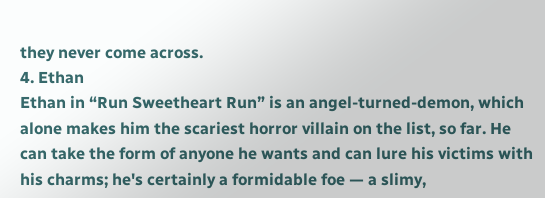they never come across.
4. Ethan
Ethan in “Run Sweetheart Run” is an angel-turned-demon, which alone makes him the scariest horror villain on the list, so far. He can take the form of anyone he wants and can lure his victims with his charms; he's certainly a formidable foe — a slimy,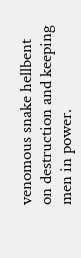venomous snake hellbent on destruction and keeping men in power.